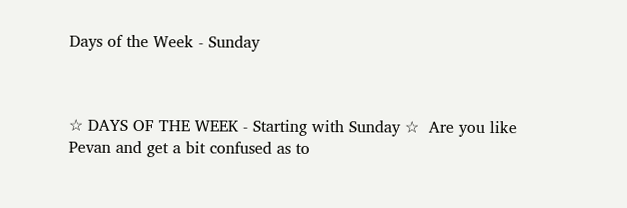Days of the Week - Sunday



☆ DAYS OF THE WEEK - Starting with Sunday ☆  Are you like Pevan and get a bit confused as to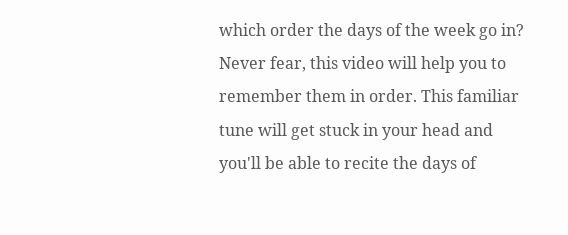which order the days of the week go in? Never fear, this video will help you to remember them in order. This familiar tune will get stuck in your head and you'll be able to recite the days of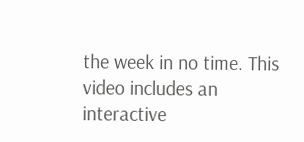the week in no time. This video includes an interactive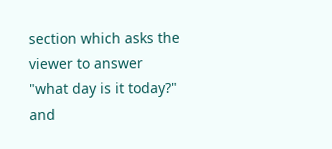section which asks the viewer to answer "what day is it today?" and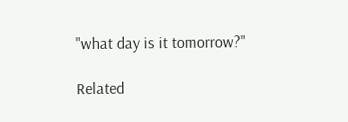"what day is it tomorrow?"

Related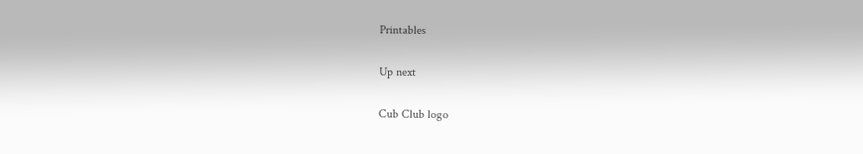Printables

Up next

Cub Club logo